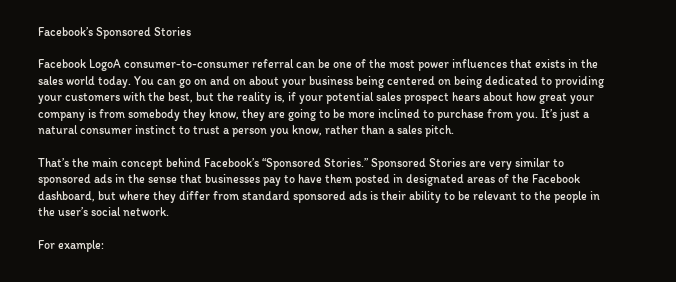Facebook’s Sponsored Stories

Facebook LogoA consumer-to-consumer referral can be one of the most power influences that exists in the sales world today. You can go on and on about your business being centered on being dedicated to providing your customers with the best, but the reality is, if your potential sales prospect hears about how great your company is from somebody they know, they are going to be more inclined to purchase from you. It’s just a natural consumer instinct to trust a person you know, rather than a sales pitch.

That’s the main concept behind Facebook’s “Sponsored Stories.” Sponsored Stories are very similar to sponsored ads in the sense that businesses pay to have them posted in designated areas of the Facebook dashboard, but where they differ from standard sponsored ads is their ability to be relevant to the people in the user’s social network.

For example: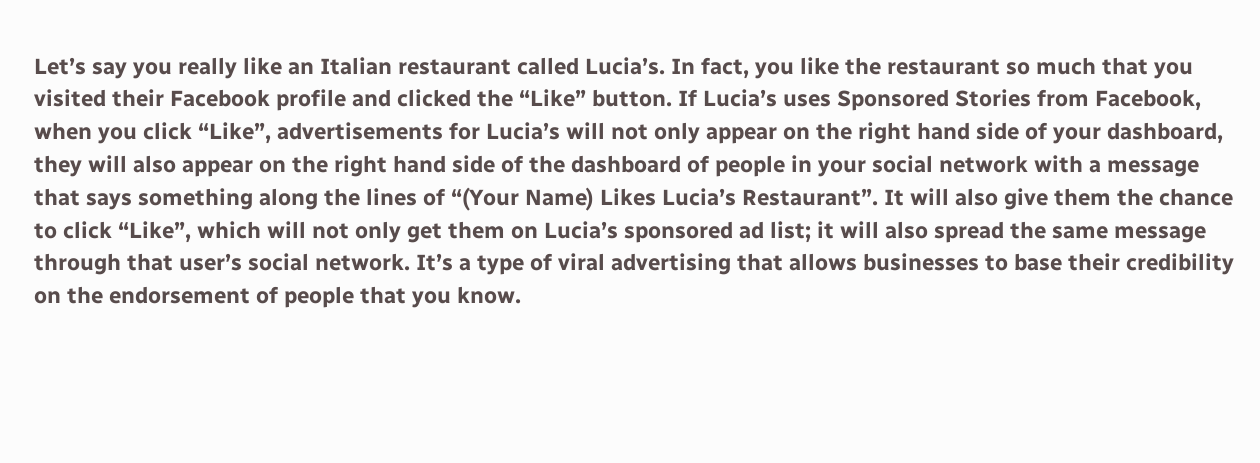Let’s say you really like an Italian restaurant called Lucia’s. In fact, you like the restaurant so much that you visited their Facebook profile and clicked the “Like” button. If Lucia’s uses Sponsored Stories from Facebook, when you click “Like”, advertisements for Lucia’s will not only appear on the right hand side of your dashboard, they will also appear on the right hand side of the dashboard of people in your social network with a message that says something along the lines of “(Your Name) Likes Lucia’s Restaurant”. It will also give them the chance to click “Like”, which will not only get them on Lucia’s sponsored ad list; it will also spread the same message through that user’s social network. It’s a type of viral advertising that allows businesses to base their credibility on the endorsement of people that you know.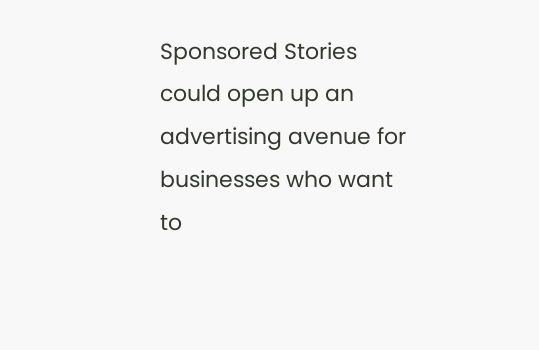Sponsored Stories could open up an advertising avenue for businesses who want to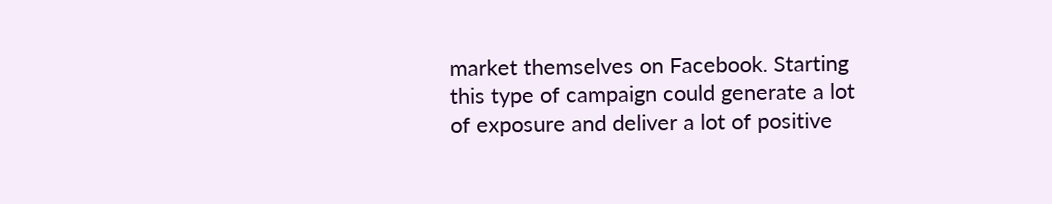market themselves on Facebook. Starting this type of campaign could generate a lot of exposure and deliver a lot of positive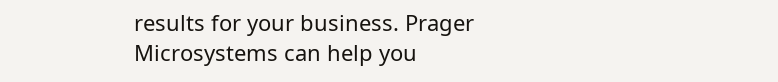results for your business. Prager Microsystems can help you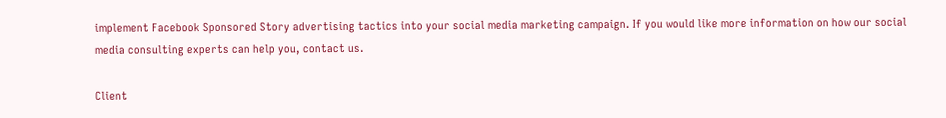implement Facebook Sponsored Story advertising tactics into your social media marketing campaign. If you would like more information on how our social media consulting experts can help you, contact us.

Client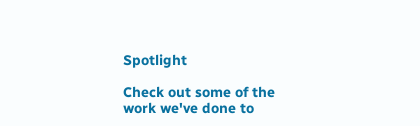Spotlight

Check out some of the work we've done to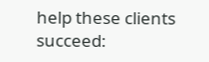help these clients succeed: